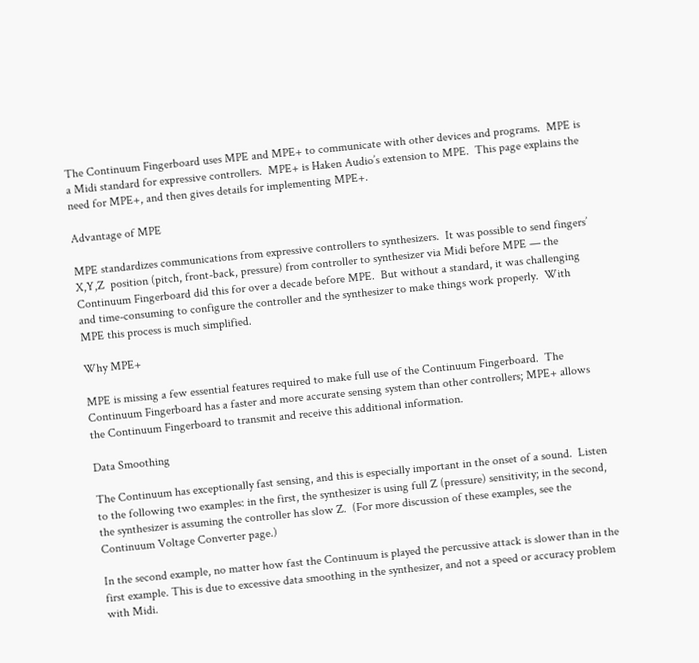The Continuum Fingerboard uses MPE and MPE+ to communicate with other devices and programs.  MPE is a Midi standard for expressive controllers.  MPE+ is Haken Audio’s extension to MPE.  This page explains the need for MPE+, and then gives details for implementing MPE+.

Advantage of MPE

MPE standardizes communications from expressive controllers to synthesizers.  It was possible to send fingers’ X,Y,Z  position (pitch, front-back, pressure) from controller to synthesizer via Midi before MPE — the Continuum Fingerboard did this for over a decade before MPE.  But without a standard, it was challenging and time-consuming to configure the controller and the synthesizer to make things work properly.  With MPE this process is much simplified.

Why MPE+

MPE is missing a few essential features required to make full use of the Continuum Fingerboard.  The Continuum Fingerboard has a faster and more accurate sensing system than other controllers; MPE+ allows the Continuum Fingerboard to transmit and receive this additional information.

Data Smoothing

The Continuum has exceptionally fast sensing, and this is especially important in the onset of a sound.  Listen to the following two examples: in the first, the synthesizer is using full Z (pressure) sensitivity; in the second, the synthesizer is assuming the controller has slow Z.  (For more discussion of these examples, see the Continuum Voltage Converter page.)

In the second example, no matter how fast the Continuum is played the percussive attack is slower than in the first example. This is due to excessive data smoothing in the synthesizer, and not a speed or accuracy problem with Midi.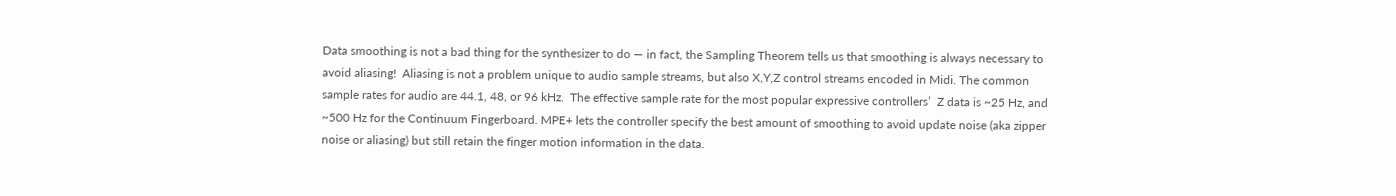Data smoothing is not a bad thing for the synthesizer to do — in fact, the Sampling Theorem tells us that smoothing is always necessary to avoid aliasing!  Aliasing is not a problem unique to audio sample streams, but also X,Y,Z control streams encoded in Midi. The common sample rates for audio are 44.1, 48, or 96 kHz.  The effective sample rate for the most popular expressive controllers’  Z data is ~25 Hz, and ~500 Hz for the Continuum Fingerboard. MPE+ lets the controller specify the best amount of smoothing to avoid update noise (aka zipper noise or aliasing) but still retain the finger motion information in the data.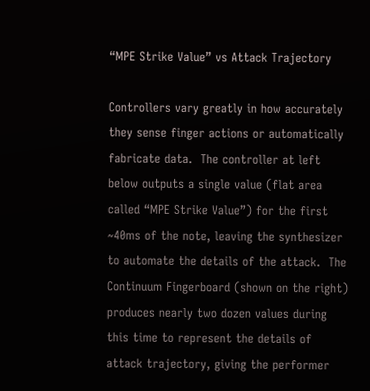“MPE Strike Value” vs Attack Trajectory

Controllers vary greatly in how accurately they sense finger actions or automatically fabricate data.  The controller at left below outputs a single value (flat area called “MPE Strike Value”) for the first ~40ms of the note, leaving the synthesizer to automate the details of the attack.  The  Continuum Fingerboard (shown on the right) produces nearly two dozen values during this time to represent the details of attack trajectory, giving the performer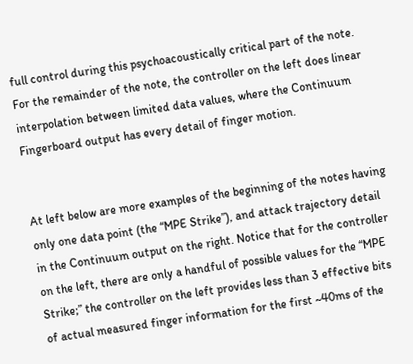full control during this psychoacoustically critical part of the note.  For the remainder of the note, the controller on the left does linear interpolation between limited data values, where the Continuum Fingerboard output has every detail of finger motion.


At left below are more examples of the beginning of the notes having only one data point (the “MPE Strike”), and attack trajectory detail in the Continuum output on the right. Notice that for the controller on the left, there are only a handful of possible values for the “MPE Strike;” the controller on the left provides less than 3 effective bits of actual measured finger information for the first ~40ms of the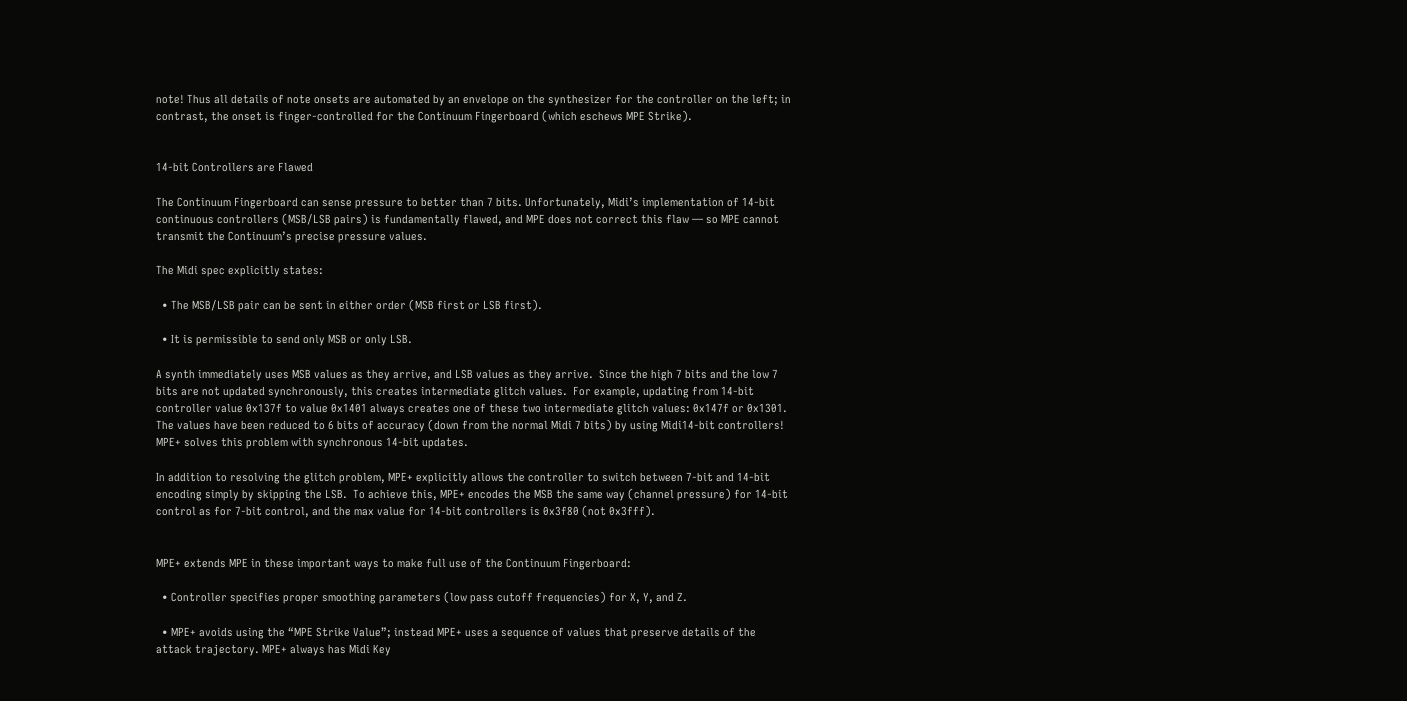note! Thus all details of note onsets are automated by an envelope on the synthesizer for the controller on the left; in contrast, the onset is finger-controlled for the Continuum Fingerboard (which eschews MPE Strike).


14-bit Controllers are Flawed

The Continuum Fingerboard can sense pressure to better than 7 bits. Unfortunately, Midi’s implementation of 14-bit continuous controllers (MSB/LSB pairs) is fundamentally flawed, and MPE does not correct this flaw — so MPE cannot transmit the Continuum’s precise pressure values.

The Midi spec explicitly states:

  • The MSB/LSB pair can be sent in either order (MSB first or LSB first).

  • It is permissible to send only MSB or only LSB.

A synth immediately uses MSB values as they arrive, and LSB values as they arrive.  Since the high 7 bits and the low 7 bits are not updated synchronously, this creates intermediate glitch values.  For example, updating from 14-bit controller value 0x137f to value 0x1401 always creates one of these two intermediate glitch values: 0x147f or 0x1301.  The values have been reduced to 6 bits of accuracy (down from the normal Midi 7 bits) by using Midi14-bit controllers!  MPE+ solves this problem with synchronous 14-bit updates.

In addition to resolving the glitch problem, MPE+ explicitly allows the controller to switch between 7-bit and 14-bit encoding simply by skipping the LSB.  To achieve this, MPE+ encodes the MSB the same way (channel pressure) for 14-bit control as for 7-bit control, and the max value for 14-bit controllers is 0x3f80 (not 0x3fff).


MPE+ extends MPE in these important ways to make full use of the Continuum Fingerboard:

  • Controller specifies proper smoothing parameters (low pass cutoff frequencies) for X, Y, and Z.

  • MPE+ avoids using the “MPE Strike Value”; instead MPE+ uses a sequence of values that preserve details of the attack trajectory. MPE+ always has Midi Key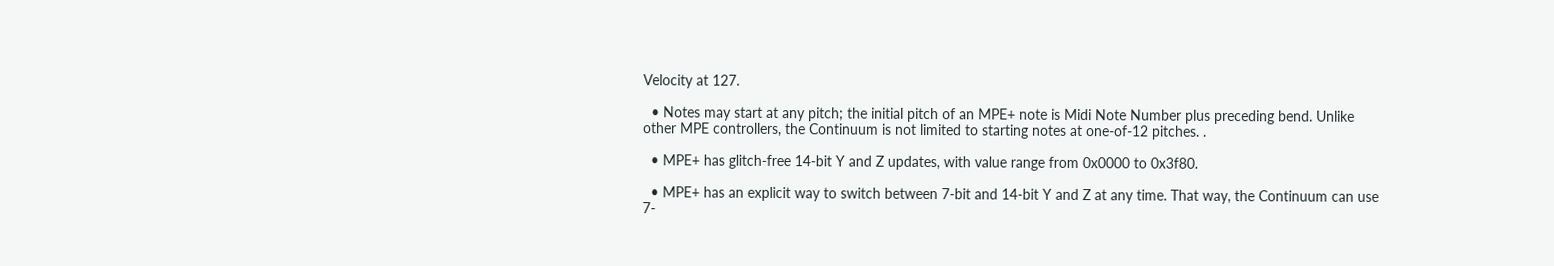Velocity at 127.

  • Notes may start at any pitch; the initial pitch of an MPE+ note is Midi Note Number plus preceding bend. Unlike other MPE controllers, the Continuum is not limited to starting notes at one-of-12 pitches. .

  • MPE+ has glitch-free 14-bit Y and Z updates, with value range from 0x0000 to 0x3f80.

  • MPE+ has an explicit way to switch between 7-bit and 14-bit Y and Z at any time. That way, the Continuum can use 7-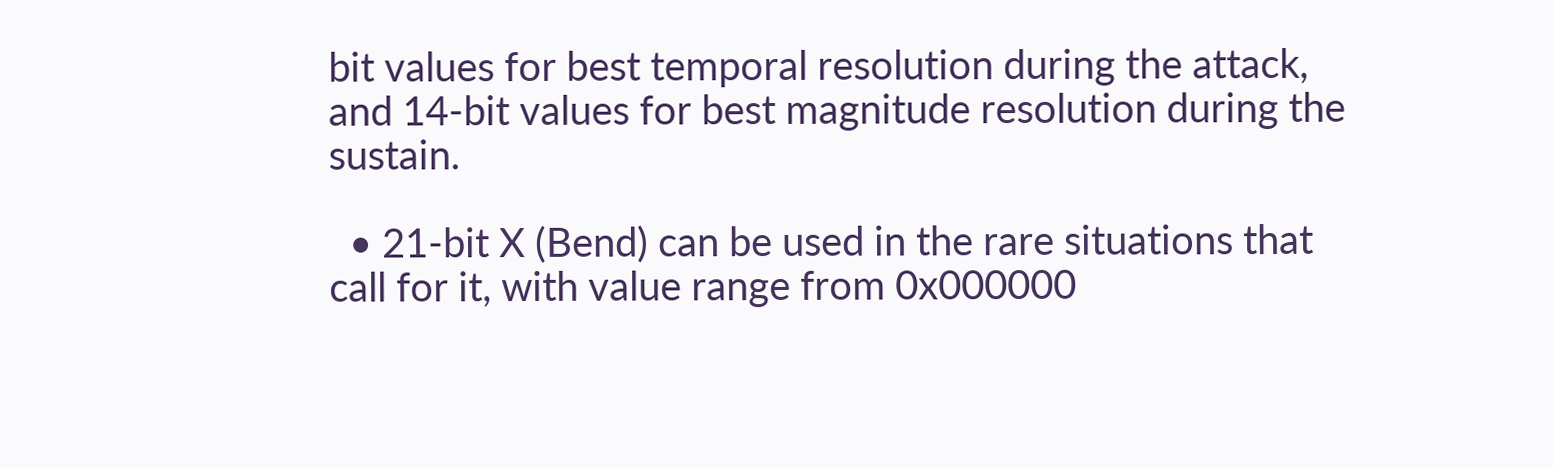bit values for best temporal resolution during the attack, and 14-bit values for best magnitude resolution during the sustain.

  • 21-bit X (Bend) can be used in the rare situations that call for it, with value range from 0x000000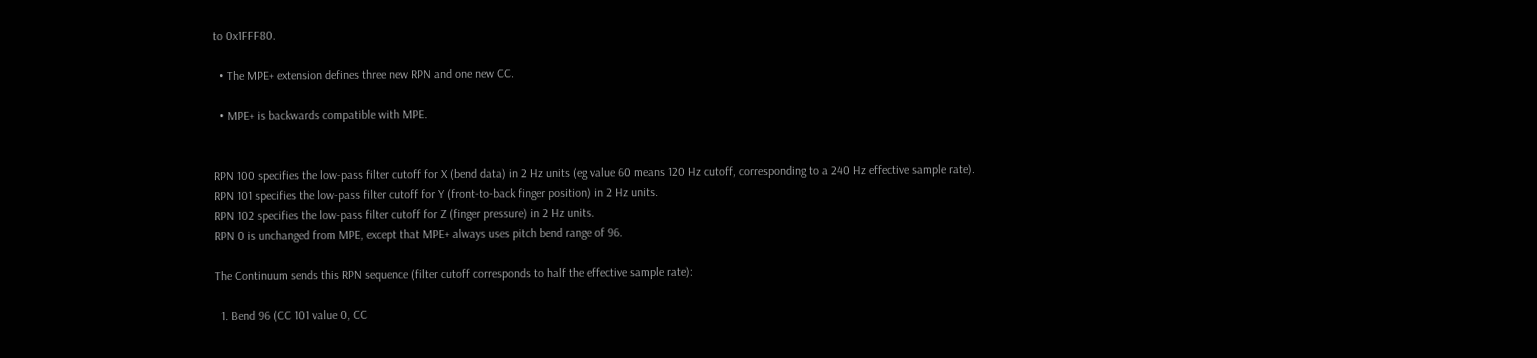to 0x1FFF80.

  • The MPE+ extension defines three new RPN and one new CC.

  • MPE+ is backwards compatible with MPE.


RPN 100 specifies the low-pass filter cutoff for X (bend data) in 2 Hz units (eg value 60 means 120 Hz cutoff, corresponding to a 240 Hz effective sample rate).
RPN 101 specifies the low-pass filter cutoff for Y (front-to-back finger position) in 2 Hz units.
RPN 102 specifies the low-pass filter cutoff for Z (finger pressure) in 2 Hz units.
RPN 0 is unchanged from MPE, except that MPE+ always uses pitch bend range of 96.

The Continuum sends this RPN sequence (filter cutoff corresponds to half the effective sample rate):

  1. Bend 96 (CC 101 value 0, CC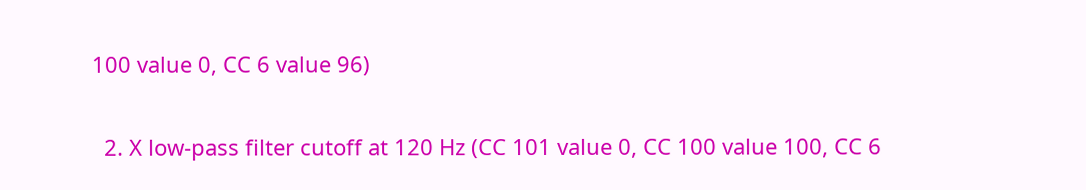100 value 0, CC 6 value 96)

  2. X low-pass filter cutoff at 120 Hz (CC 101 value 0, CC 100 value 100, CC 6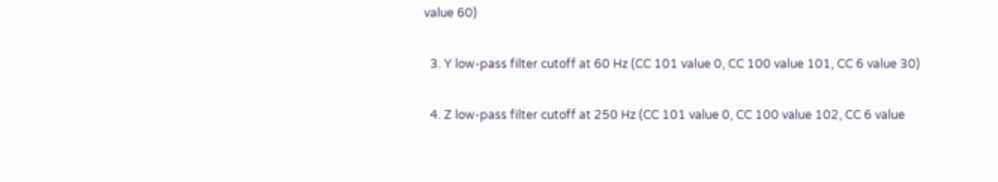value 60)

  3. Y low-pass filter cutoff at 60 Hz (CC 101 value 0, CC 100 value 101, CC 6 value 30)

  4. Z low-pass filter cutoff at 250 Hz (CC 101 value 0, CC 100 value 102, CC 6 value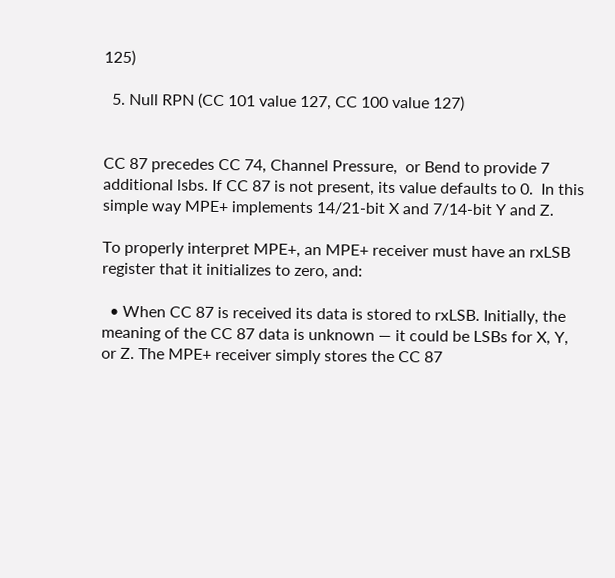125)

  5. Null RPN (CC 101 value 127, CC 100 value 127)


CC 87 precedes CC 74, Channel Pressure,  or Bend to provide 7 additional lsbs. If CC 87 is not present, its value defaults to 0.  In this simple way MPE+ implements 14/21-bit X and 7/14-bit Y and Z.

To properly interpret MPE+, an MPE+ receiver must have an rxLSB register that it initializes to zero, and:

  • When CC 87 is received its data is stored to rxLSB. Initially, the meaning of the CC 87 data is unknown — it could be LSBs for X, Y, or Z. The MPE+ receiver simply stores the CC 87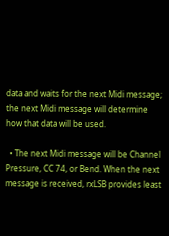data and waits for the next Midi message; the next Midi message will determine how that data will be used.

  • The next Midi message will be Channel Pressure, CC 74, or Bend. When the next message is received, rxLSB provides least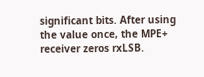significant bits. After using the value once, the MPE+ receiver zeros rxLSB.